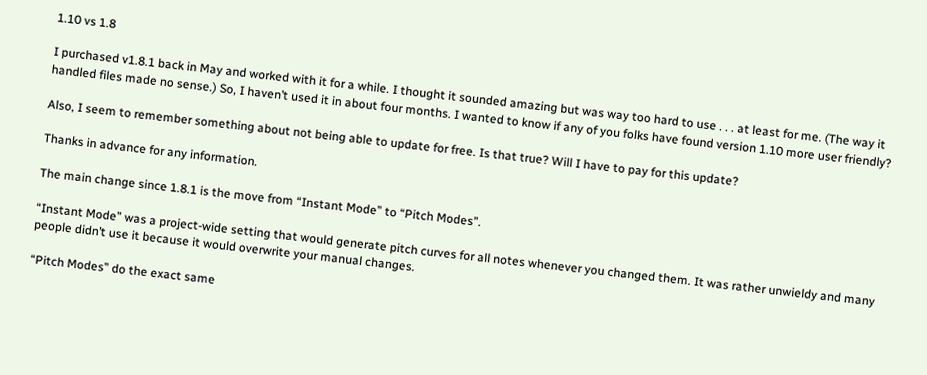1.10 vs 1.8

I purchased v1.8.1 back in May and worked with it for a while. I thought it sounded amazing but was way too hard to use . . . at least for me. (The way it handled files made no sense.) So, I haven’t used it in about four months. I wanted to know if any of you folks have found version 1.10 more user friendly?

Also, I seem to remember something about not being able to update for free. Is that true? Will I have to pay for this update?

Thanks in advance for any information.

The main change since 1.8.1 is the move from “Instant Mode” to “Pitch Modes”.

“Instant Mode” was a project-wide setting that would generate pitch curves for all notes whenever you changed them. It was rather unwieldy and many people didn’t use it because it would overwrite your manual changes.

“Pitch Modes” do the exact same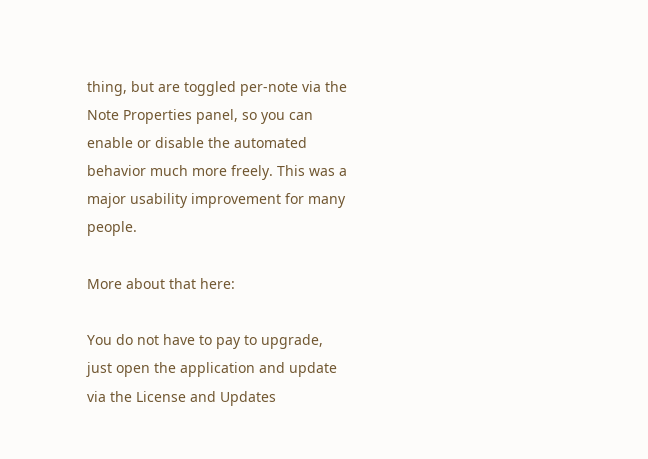thing, but are toggled per-note via the Note Properties panel, so you can enable or disable the automated behavior much more freely. This was a major usability improvement for many people.

More about that here:

You do not have to pay to upgrade, just open the application and update via the License and Updates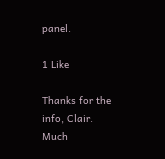panel.

1 Like

Thanks for the info, Clair. Much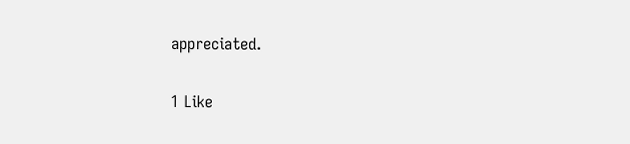appreciated.

1 Like